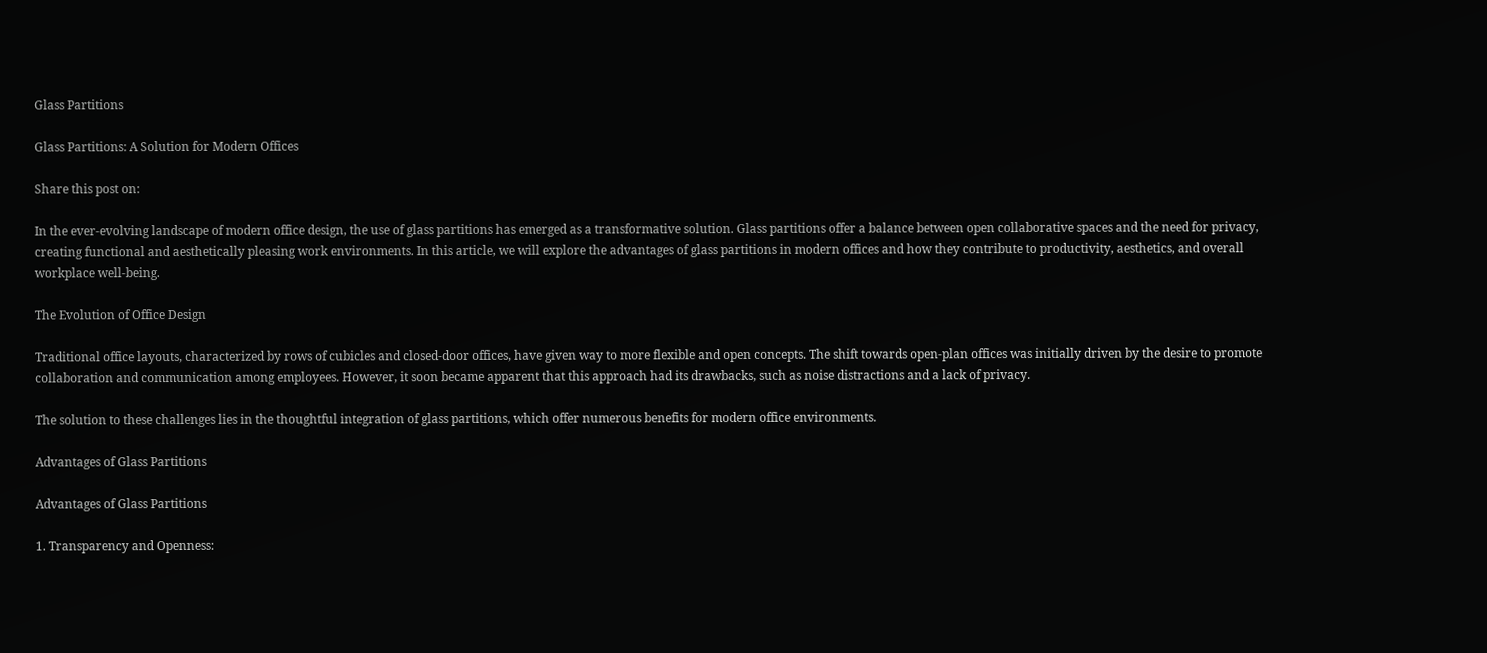Glass Partitions

Glass Partitions: A Solution for Modern Offices

Share this post on:

In the ever-evolving landscape of modern office design, the use of glass partitions has emerged as a transformative solution. Glass partitions offer a balance between open collaborative spaces and the need for privacy, creating functional and aesthetically pleasing work environments. In this article, we will explore the advantages of glass partitions in modern offices and how they contribute to productivity, aesthetics, and overall workplace well-being.

The Evolution of Office Design

Traditional office layouts, characterized by rows of cubicles and closed-door offices, have given way to more flexible and open concepts. The shift towards open-plan offices was initially driven by the desire to promote collaboration and communication among employees. However, it soon became apparent that this approach had its drawbacks, such as noise distractions and a lack of privacy.

The solution to these challenges lies in the thoughtful integration of glass partitions, which offer numerous benefits for modern office environments.

Advantages of Glass Partitions

Advantages of Glass Partitions

1. Transparency and Openness: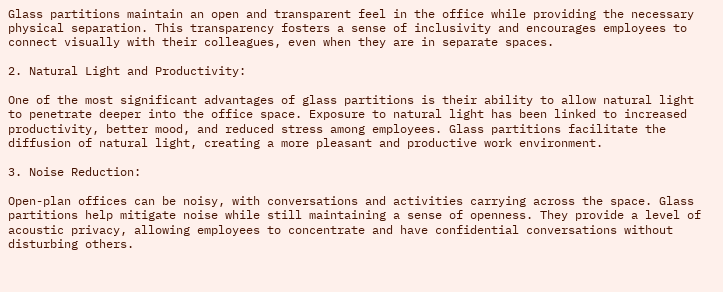Glass partitions maintain an open and transparent feel in the office while providing the necessary physical separation. This transparency fosters a sense of inclusivity and encourages employees to connect visually with their colleagues, even when they are in separate spaces.

2. Natural Light and Productivity:

One of the most significant advantages of glass partitions is their ability to allow natural light to penetrate deeper into the office space. Exposure to natural light has been linked to increased productivity, better mood, and reduced stress among employees. Glass partitions facilitate the diffusion of natural light, creating a more pleasant and productive work environment.

3. Noise Reduction:

Open-plan offices can be noisy, with conversations and activities carrying across the space. Glass partitions help mitigate noise while still maintaining a sense of openness. They provide a level of acoustic privacy, allowing employees to concentrate and have confidential conversations without disturbing others.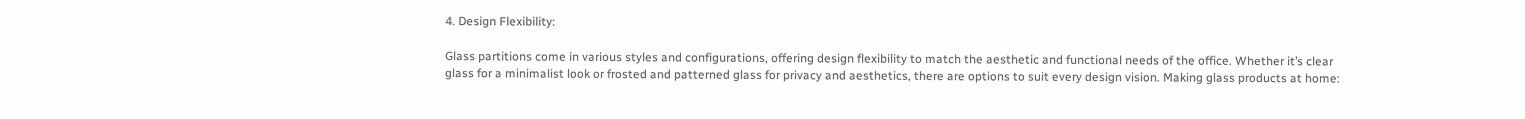4. Design Flexibility:

Glass partitions come in various styles and configurations, offering design flexibility to match the aesthetic and functional needs of the office. Whether it’s clear glass for a minimalist look or frosted and patterned glass for privacy and aesthetics, there are options to suit every design vision. Making glass products at home: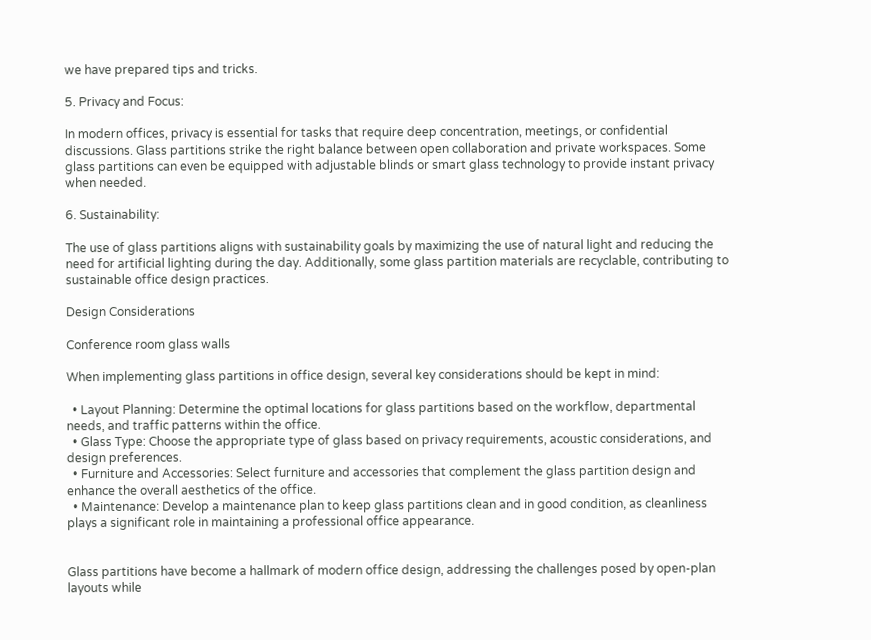we have prepared tips and tricks.

5. Privacy and Focus:

In modern offices, privacy is essential for tasks that require deep concentration, meetings, or confidential discussions. Glass partitions strike the right balance between open collaboration and private workspaces. Some glass partitions can even be equipped with adjustable blinds or smart glass technology to provide instant privacy when needed.

6. Sustainability:

The use of glass partitions aligns with sustainability goals by maximizing the use of natural light and reducing the need for artificial lighting during the day. Additionally, some glass partition materials are recyclable, contributing to sustainable office design practices.

Design Considerations

Conference room glass walls

When implementing glass partitions in office design, several key considerations should be kept in mind:

  • Layout Planning: Determine the optimal locations for glass partitions based on the workflow, departmental needs, and traffic patterns within the office.
  • Glass Type: Choose the appropriate type of glass based on privacy requirements, acoustic considerations, and design preferences.
  • Furniture and Accessories: Select furniture and accessories that complement the glass partition design and enhance the overall aesthetics of the office.
  • Maintenance: Develop a maintenance plan to keep glass partitions clean and in good condition, as cleanliness plays a significant role in maintaining a professional office appearance.


Glass partitions have become a hallmark of modern office design, addressing the challenges posed by open-plan layouts while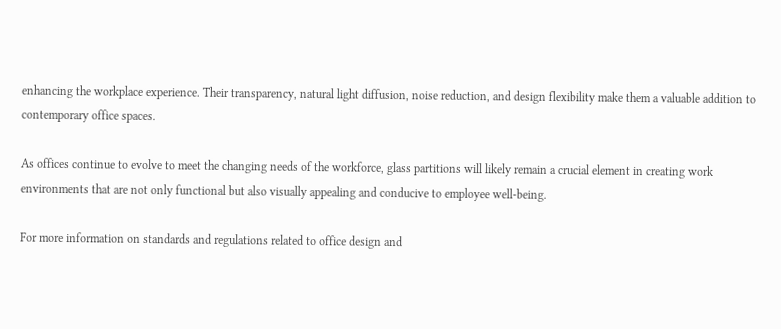enhancing the workplace experience. Their transparency, natural light diffusion, noise reduction, and design flexibility make them a valuable addition to contemporary office spaces.

As offices continue to evolve to meet the changing needs of the workforce, glass partitions will likely remain a crucial element in creating work environments that are not only functional but also visually appealing and conducive to employee well-being.

For more information on standards and regulations related to office design and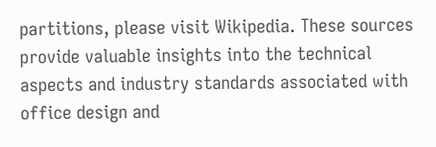partitions, please visit Wikipedia. These sources provide valuable insights into the technical aspects and industry standards associated with office design and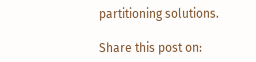partitioning solutions.

Share this post on: